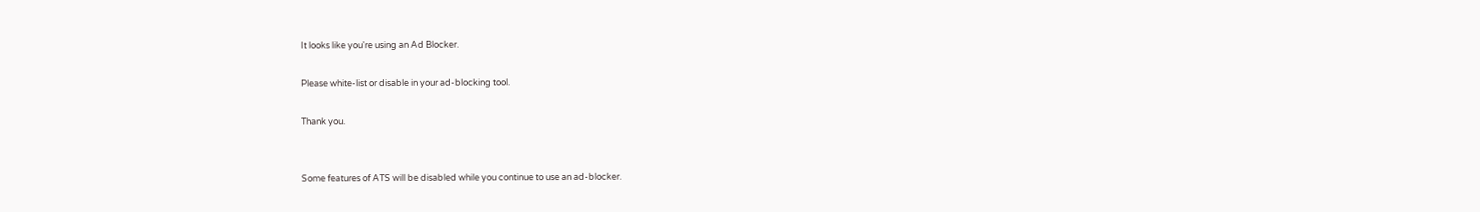It looks like you're using an Ad Blocker.

Please white-list or disable in your ad-blocking tool.

Thank you.


Some features of ATS will be disabled while you continue to use an ad-blocker.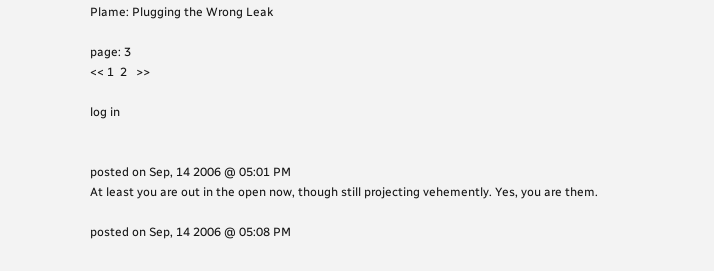Plame: Plugging the Wrong Leak

page: 3
<< 1  2   >>

log in


posted on Sep, 14 2006 @ 05:01 PM
At least you are out in the open now, though still projecting vehemently. Yes, you are them.

posted on Sep, 14 2006 @ 05:08 PM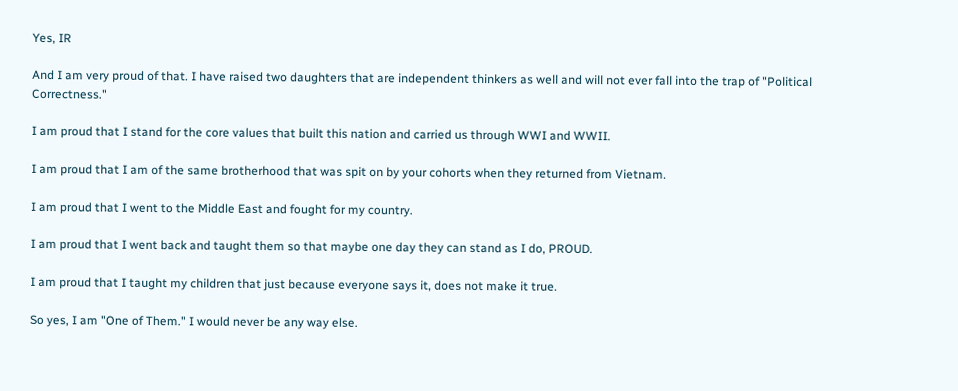Yes, IR

And I am very proud of that. I have raised two daughters that are independent thinkers as well and will not ever fall into the trap of "Political Correctness."

I am proud that I stand for the core values that built this nation and carried us through WWI and WWII.

I am proud that I am of the same brotherhood that was spit on by your cohorts when they returned from Vietnam.

I am proud that I went to the Middle East and fought for my country.

I am proud that I went back and taught them so that maybe one day they can stand as I do, PROUD.

I am proud that I taught my children that just because everyone says it, does not make it true.

So yes, I am "One of Them." I would never be any way else.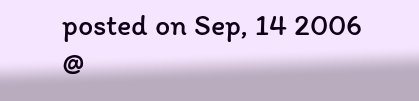posted on Sep, 14 2006 @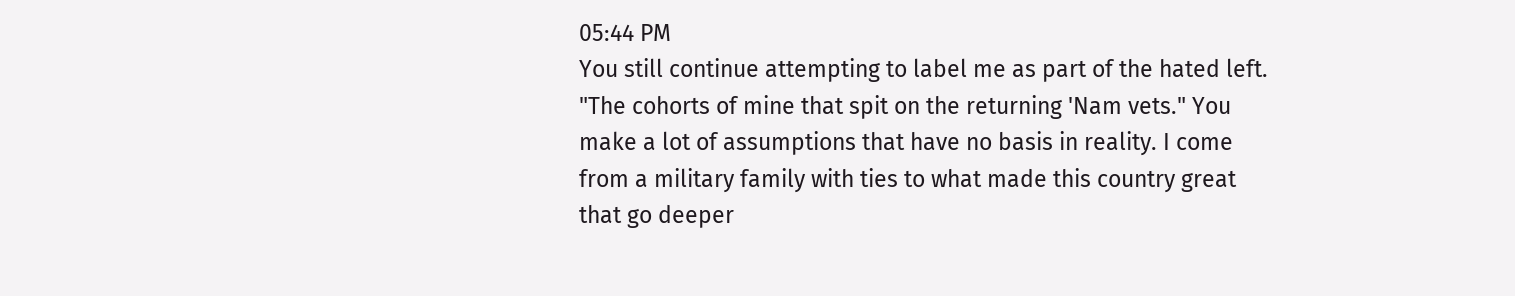05:44 PM
You still continue attempting to label me as part of the hated left. "The cohorts of mine that spit on the returning 'Nam vets." You make a lot of assumptions that have no basis in reality. I come from a military family with ties to what made this country great that go deeper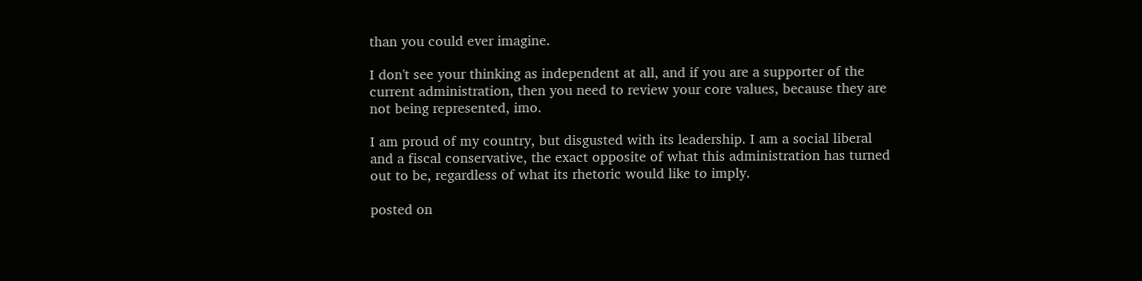than you could ever imagine.

I don't see your thinking as independent at all, and if you are a supporter of the current administration, then you need to review your core values, because they are not being represented, imo.

I am proud of my country, but disgusted with its leadership. I am a social liberal and a fiscal conservative, the exact opposite of what this administration has turned out to be, regardless of what its rhetoric would like to imply.

posted on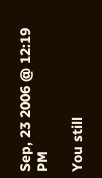Sep, 23 2006 @ 12:19 PM

You still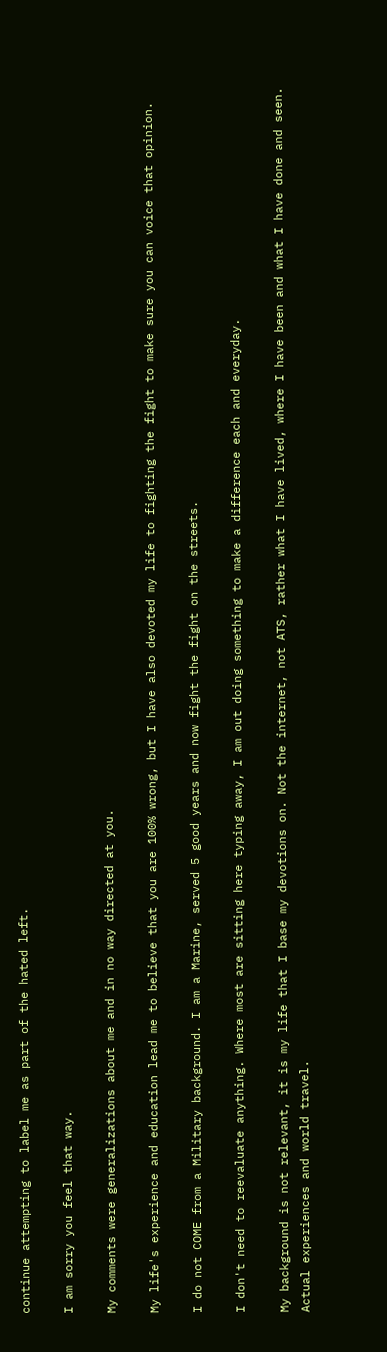continue attempting to label me as part of the hated left.

I am sorry you feel that way.

My comments were generalizations about me and in no way directed at you.

My life's experience and education lead me to believe that you are 100% wrong, but I have also devoted my life to fighting the fight to make sure you can voice that opinion.

I do not COME from a Military background. I am a Marine, served 5 good years and now fight the fight on the streets.

I don't need to reevaluate anything. Where most are sitting here typing away, I am out doing something to make a difference each and everyday.

My background is not relevant, it is my life that I base my devotions on. Not the internet, not ATS, rather what I have lived, where I have been and what I have done and seen. Actual experiences and world travel.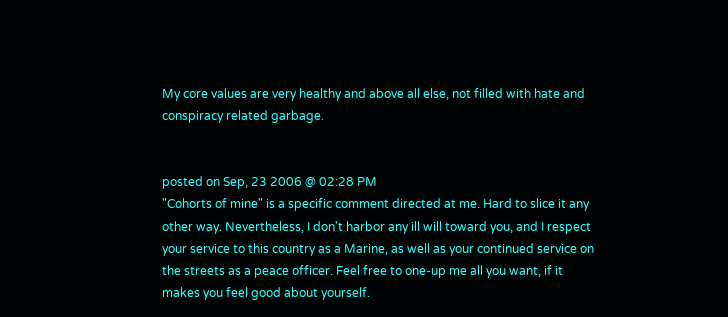My core values are very healthy and above all else, not filled with hate and conspiracy related garbage.


posted on Sep, 23 2006 @ 02:28 PM
"Cohorts of mine" is a specific comment directed at me. Hard to slice it any other way. Nevertheless, I don't harbor any ill will toward you, and I respect your service to this country as a Marine, as well as your continued service on the streets as a peace officer. Feel free to one-up me all you want, if it makes you feel good about yourself.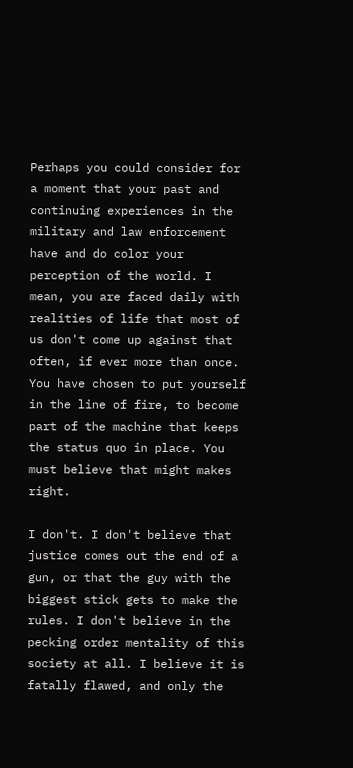Perhaps you could consider for a moment that your past and continuing experiences in the military and law enforcement have and do color your perception of the world. I mean, you are faced daily with realities of life that most of us don't come up against that often, if ever more than once. You have chosen to put yourself in the line of fire, to become part of the machine that keeps the status quo in place. You must believe that might makes right.

I don't. I don't believe that justice comes out the end of a gun, or that the guy with the biggest stick gets to make the rules. I don't believe in the pecking order mentality of this society at all. I believe it is fatally flawed, and only the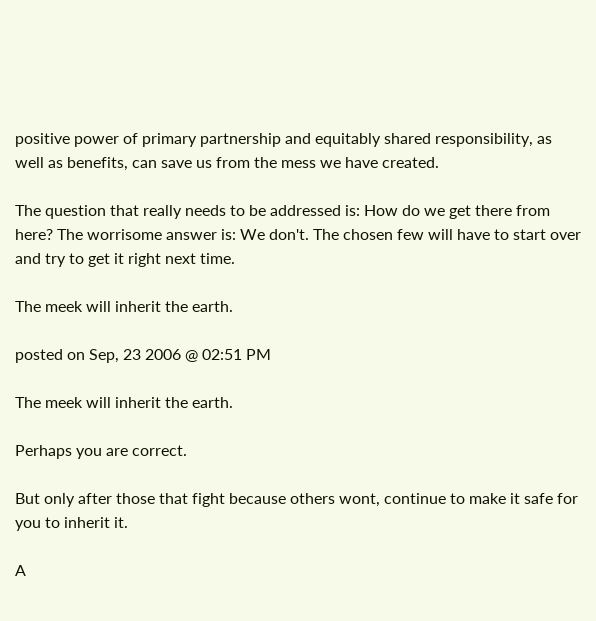positive power of primary partnership and equitably shared responsibility, as well as benefits, can save us from the mess we have created.

The question that really needs to be addressed is: How do we get there from here? The worrisome answer is: We don't. The chosen few will have to start over and try to get it right next time.

The meek will inherit the earth.

posted on Sep, 23 2006 @ 02:51 PM

The meek will inherit the earth.

Perhaps you are correct.

But only after those that fight because others wont, continue to make it safe for you to inherit it.

A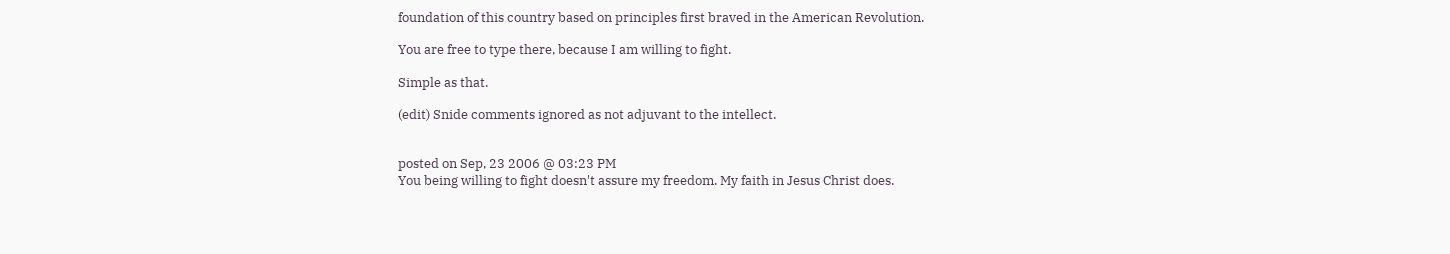foundation of this country based on principles first braved in the American Revolution.

You are free to type there, because I am willing to fight.

Simple as that.

(edit) Snide comments ignored as not adjuvant to the intellect.


posted on Sep, 23 2006 @ 03:23 PM
You being willing to fight doesn't assure my freedom. My faith in Jesus Christ does.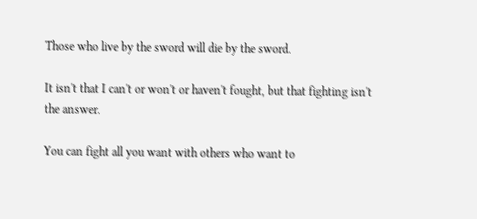Those who live by the sword will die by the sword.

It isn't that I can't or won't or haven't fought, but that fighting isn't the answer.

You can fight all you want with others who want to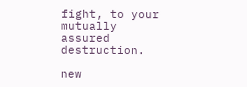fight, to your mutually assured destruction.

new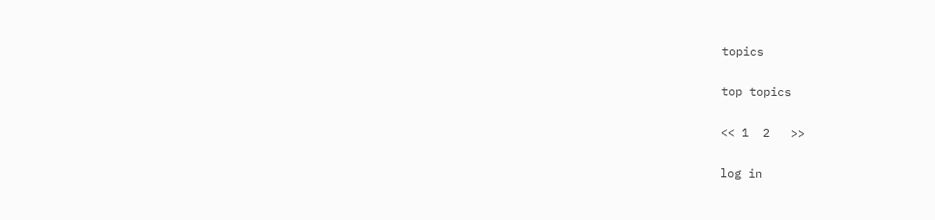topics

top topics

<< 1  2   >>

log in